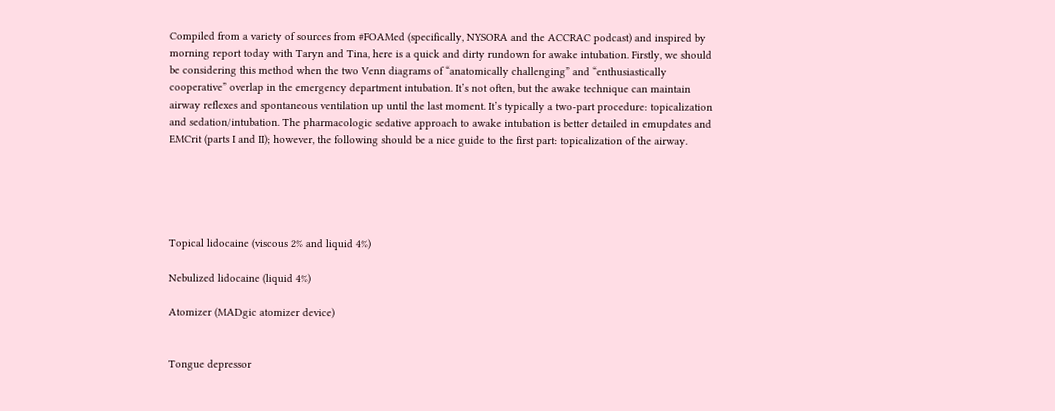Compiled from a variety of sources from #FOAMed (specifically, NYSORA and the ACCRAC podcast) and inspired by morning report today with Taryn and Tina, here is a quick and dirty rundown for awake intubation. Firstly, we should be considering this method when the two Venn diagrams of “anatomically challenging” and “enthusiastically cooperative” overlap in the emergency department intubation. It’s not often, but the awake technique can maintain airway reflexes and spontaneous ventilation up until the last moment. It’s typically a two-part procedure: topicalization and sedation/intubation. The pharmacologic sedative approach to awake intubation is better detailed in emupdates and EMCrit (parts I and II); however, the following should be a nice guide to the first part: topicalization of the airway.





Topical lidocaine (viscous 2% and liquid 4%)

Nebulized lidocaine (liquid 4%)

Atomizer (MADgic atomizer device)


Tongue depressor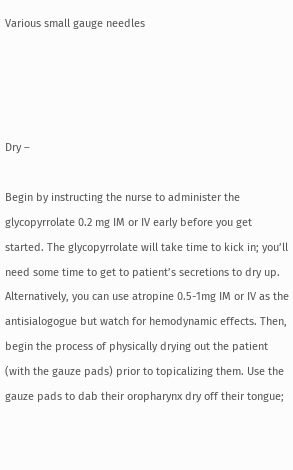Various small gauge needles




Dry –

Begin by instructing the nurse to administer the glycopyrrolate 0.2 mg IM or IV early before you get started. The glycopyrrolate will take time to kick in; you’ll need some time to get to patient’s secretions to dry up. Alternatively, you can use atropine 0.5-1mg IM or IV as the antisialogogue but watch for hemodynamic effects. Then, begin the process of physically drying out the patient (with the gauze pads) prior to topicalizing them. Use the gauze pads to dab their oropharynx dry off their tongue;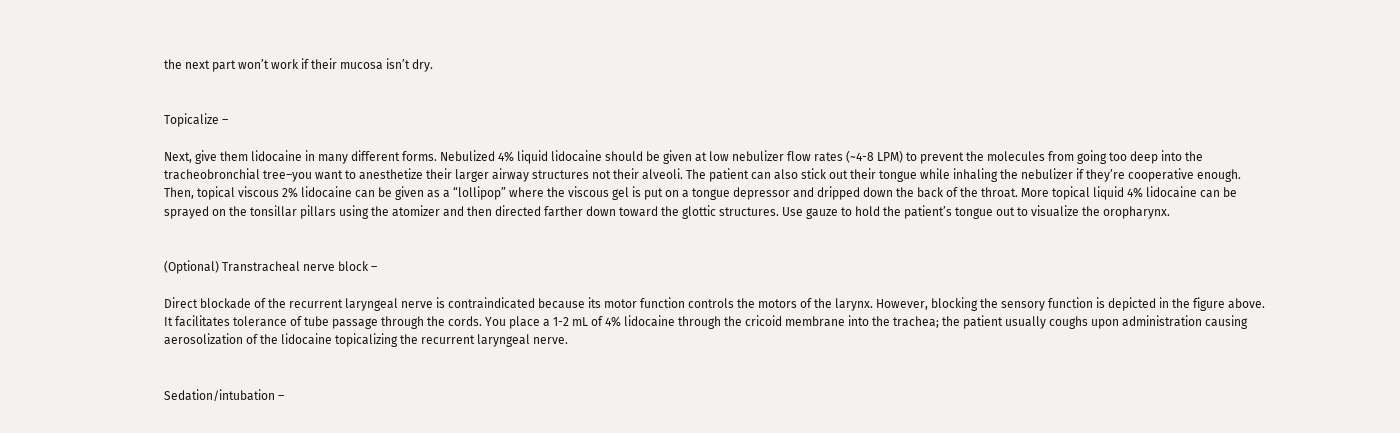the next part won’t work if their mucosa isn’t dry.


Topicalize –

Next, give them lidocaine in many different forms. Nebulized 4% liquid lidocaine should be given at low nebulizer flow rates (~4-8 LPM) to prevent the molecules from going too deep into the tracheobronchial tree–you want to anesthetize their larger airway structures not their alveoli. The patient can also stick out their tongue while inhaling the nebulizer if they’re cooperative enough. Then, topical viscous 2% lidocaine can be given as a “lollipop” where the viscous gel is put on a tongue depressor and dripped down the back of the throat. More topical liquid 4% lidocaine can be sprayed on the tonsillar pillars using the atomizer and then directed farther down toward the glottic structures. Use gauze to hold the patient’s tongue out to visualize the oropharynx.


(Optional) Transtracheal nerve block –

Direct blockade of the recurrent laryngeal nerve is contraindicated because its motor function controls the motors of the larynx. However, blocking the sensory function is depicted in the figure above. It facilitates tolerance of tube passage through the cords. You place a 1-2 mL of 4% lidocaine through the cricoid membrane into the trachea; the patient usually coughs upon administration causing aerosolization of the lidocaine topicalizing the recurrent laryngeal nerve.


Sedation/intubation –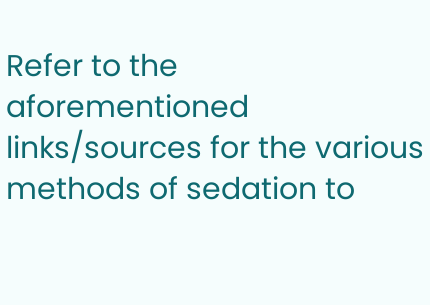Refer to the aforementioned links/sources for the various methods of sedation to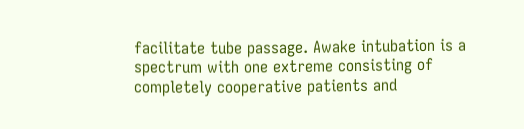facilitate tube passage. Awake intubation is a spectrum with one extreme consisting of completely cooperative patients and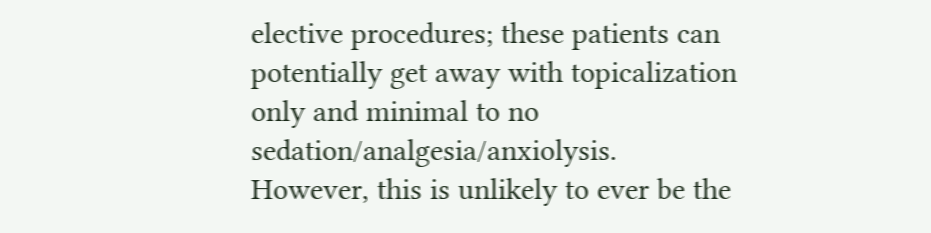elective procedures; these patients can potentially get away with topicalization only and minimal to no sedation/analgesia/anxiolysis. However, this is unlikely to ever be the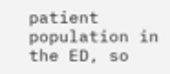patient population in the ED, so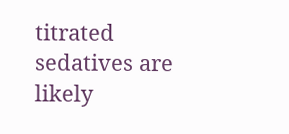titrated sedatives are likely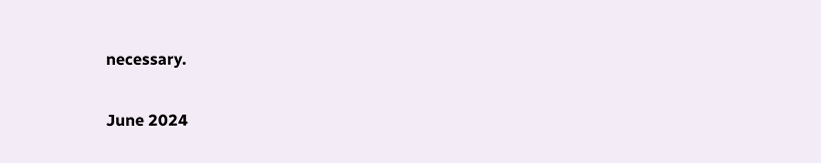necessary.

June 2024